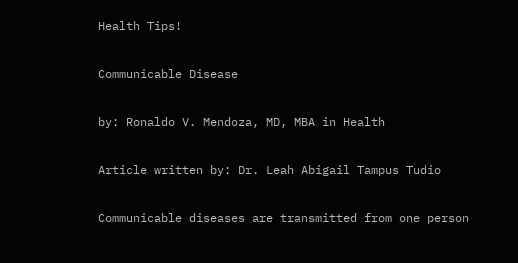Health Tips!

Communicable Disease

by: Ronaldo V. Mendoza, MD, MBA in Health

Article written by: Dr. Leah Abigail Tampus Tudio

Communicable diseases are transmitted from one person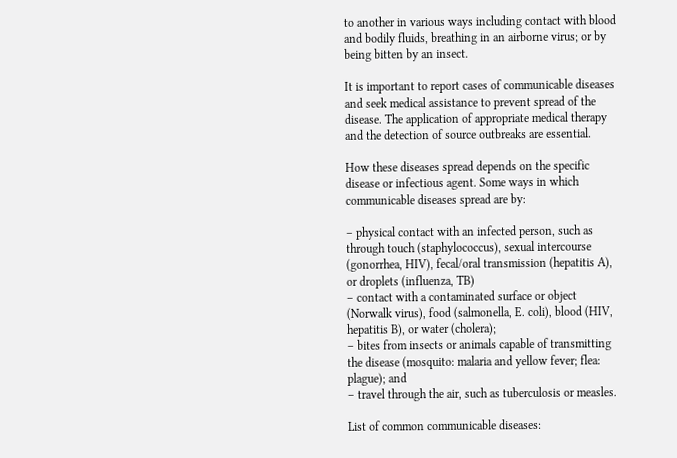to another in various ways including contact with blood and bodily fluids, breathing in an airborne virus; or by being bitten by an insect.

It is important to report cases of communicable diseases and seek medical assistance to prevent spread of the disease. The application of appropriate medical therapy and the detection of source outbreaks are essential.

How these diseases spread depends on the specific disease or infectious agent. Some ways in which communicable diseases spread are by:

– physical contact with an infected person, such as through touch (staphylococcus), sexual intercourse (gonorrhea, HIV), fecal/oral transmission (hepatitis A), or droplets (influenza, TB)
– contact with a contaminated surface or object (Norwalk virus), food (salmonella, E. coli), blood (HIV, hepatitis B), or water (cholera);
– bites from insects or animals capable of transmitting the disease (mosquito: malaria and yellow fever; flea: plague); and
– travel through the air, such as tuberculosis or measles.

List of common communicable diseases: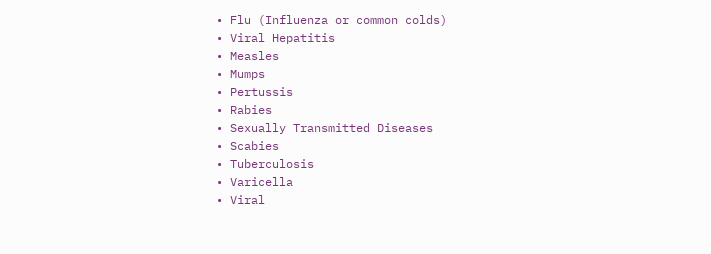• Flu (Influenza or common colds)
• Viral Hepatitis
• Measles
• Mumps
• Pertussis
• Rabies
• Sexually Transmitted Diseases
• Scabies
• Tuberculosis
• Varicella
• Viral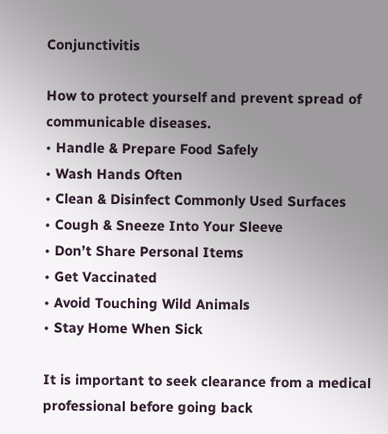Conjunctivitis

How to protect yourself and prevent spread of communicable diseases.
• Handle & Prepare Food Safely
• Wash Hands Often
• Clean & Disinfect Commonly Used Surfaces
• Cough & Sneeze Into Your Sleeve
• Don’t Share Personal Items
• Get Vaccinated
• Avoid Touching Wild Animals
• Stay Home When Sick

It is important to seek clearance from a medical professional before going back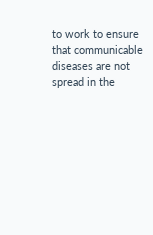to work to ensure that communicable diseases are not spread in the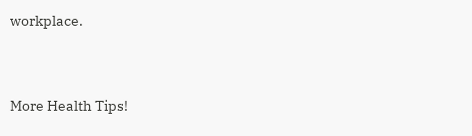workplace.


More Health Tips!